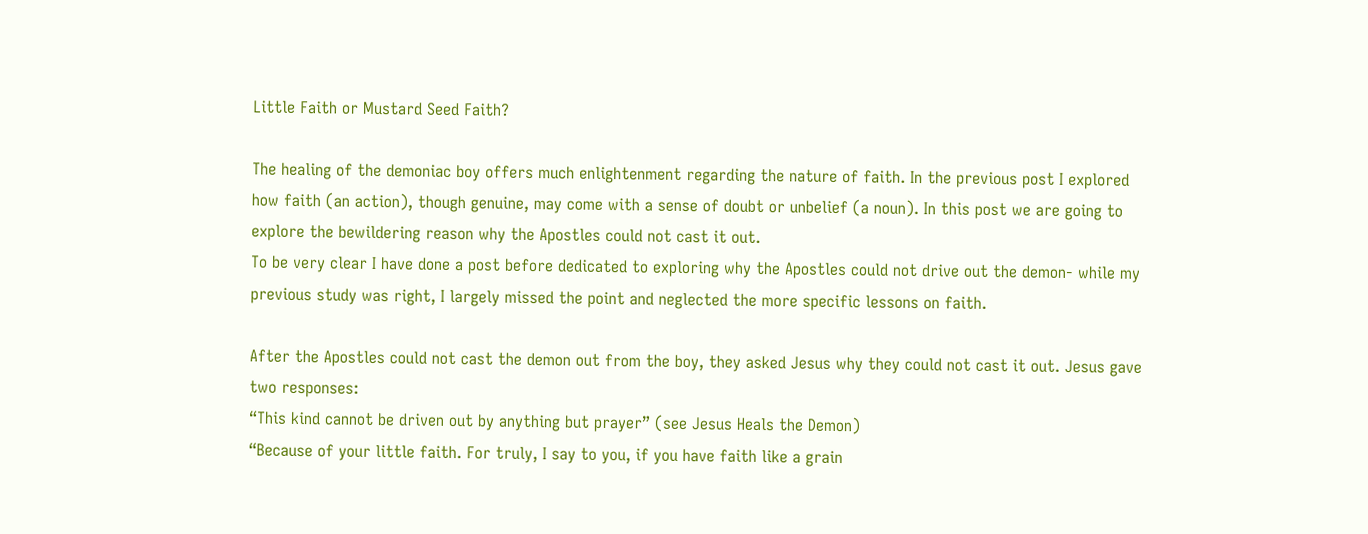Little Faith or Mustard Seed Faith?

The healing of the demoniac boy offers much enlightenment regarding the nature of faith. In the previous post I explored how faith (an action), though genuine, may come with a sense of doubt or unbelief (a noun). In this post we are going to explore the bewildering reason why the Apostles could not cast it out.
To be very clear I have done a post before dedicated to exploring why the Apostles could not drive out the demon- while my previous study was right, I largely missed the point and neglected the more specific lessons on faith.

After the Apostles could not cast the demon out from the boy, they asked Jesus why they could not cast it out. Jesus gave two responses:
“This kind cannot be driven out by anything but prayer” (see Jesus Heals the Demon)
“Because of your little faith. For truly, I say to you, if you have faith like a grain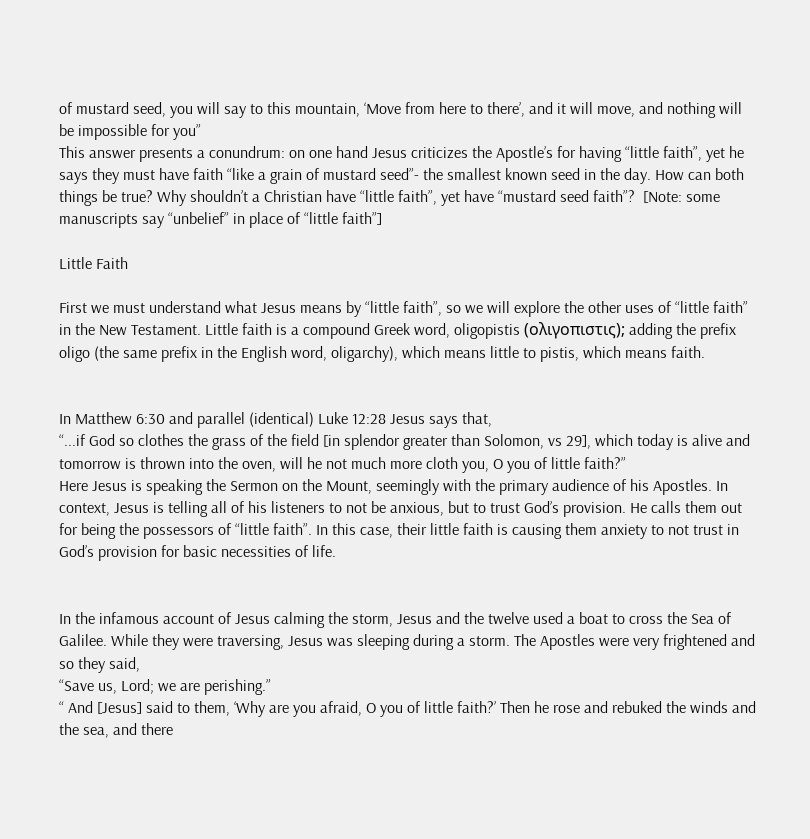of mustard seed, you will say to this mountain, ‘Move from here to there’, and it will move, and nothing will be impossible for you”
This answer presents a conundrum: on one hand Jesus criticizes the Apostle’s for having “little faith”, yet he says they must have faith “like a grain of mustard seed”- the smallest known seed in the day. How can both things be true? Why shouldn’t a Christian have “little faith”, yet have “mustard seed faith”?  [Note: some manuscripts say “unbelief” in place of “little faith”]

Little Faith

First we must understand what Jesus means by “little faith”, so we will explore the other uses of “little faith” in the New Testament. Little faith is a compound Greek word, oligopistis (ολιγοπιστις); adding the prefix oligo (the same prefix in the English word, oligarchy), which means little to pistis, which means faith.


In Matthew 6:30 and parallel (identical) Luke 12:28 Jesus says that,
“...if God so clothes the grass of the field [in splendor greater than Solomon, vs 29], which today is alive and tomorrow is thrown into the oven, will he not much more cloth you, O you of little faith?”
Here Jesus is speaking the Sermon on the Mount, seemingly with the primary audience of his Apostles. In context, Jesus is telling all of his listeners to not be anxious, but to trust God’s provision. He calls them out for being the possessors of “little faith”. In this case, their little faith is causing them anxiety to not trust in God’s provision for basic necessities of life.


In the infamous account of Jesus calming the storm, Jesus and the twelve used a boat to cross the Sea of Galilee. While they were traversing, Jesus was sleeping during a storm. The Apostles were very frightened and so they said,
“Save us, Lord; we are perishing.”
“ And [Jesus] said to them, ‘Why are you afraid, O you of little faith?’ Then he rose and rebuked the winds and the sea, and there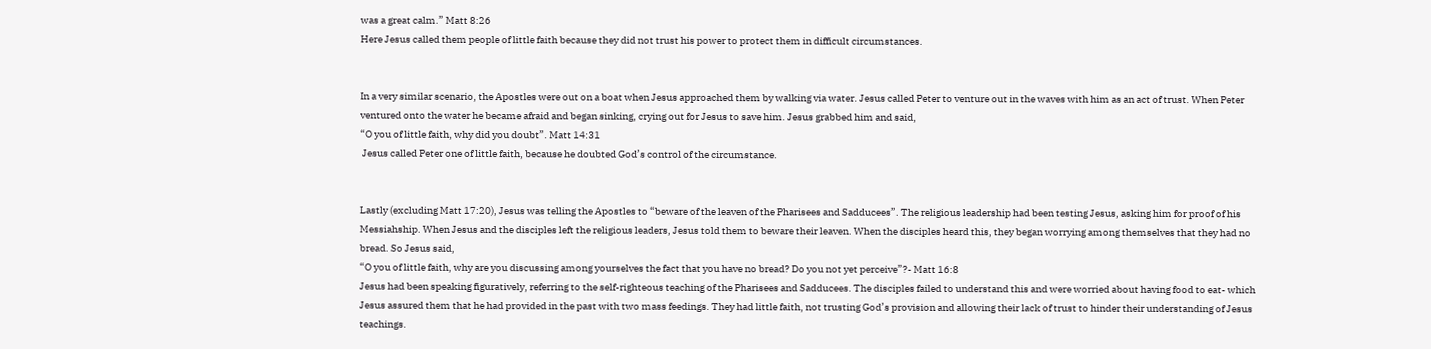was a great calm.” Matt 8:26
Here Jesus called them people of little faith because they did not trust his power to protect them in difficult circumstances.


In a very similar scenario, the Apostles were out on a boat when Jesus approached them by walking via water. Jesus called Peter to venture out in the waves with him as an act of trust. When Peter ventured onto the water he became afraid and began sinking, crying out for Jesus to save him. Jesus grabbed him and said,
“O you of little faith, why did you doubt”. Matt 14:31
 Jesus called Peter one of little faith, because he doubted God’s control of the circumstance.


Lastly (excluding Matt 17:20), Jesus was telling the Apostles to “beware of the leaven of the Pharisees and Sadducees”. The religious leadership had been testing Jesus, asking him for proof of his Messiahship. When Jesus and the disciples left the religious leaders, Jesus told them to beware their leaven. When the disciples heard this, they began worrying among themselves that they had no bread. So Jesus said,
“O you of little faith, why are you discussing among yourselves the fact that you have no bread? Do you not yet perceive”?- Matt 16:8
Jesus had been speaking figuratively, referring to the self-righteous teaching of the Pharisees and Sadducees. The disciples failed to understand this and were worried about having food to eat- which Jesus assured them that he had provided in the past with two mass feedings. They had little faith, not trusting God’s provision and allowing their lack of trust to hinder their understanding of Jesus teachings.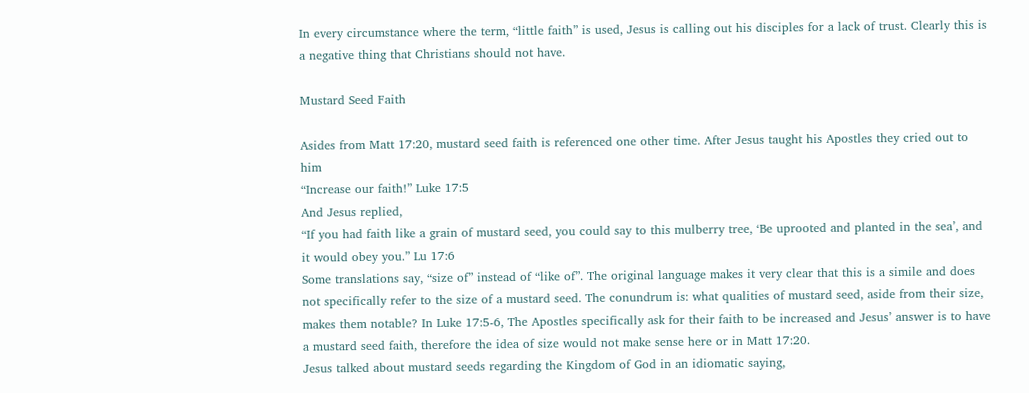In every circumstance where the term, “little faith” is used, Jesus is calling out his disciples for a lack of trust. Clearly this is a negative thing that Christians should not have.

Mustard Seed Faith

Asides from Matt 17:20, mustard seed faith is referenced one other time. After Jesus taught his Apostles they cried out to him
“Increase our faith!” Luke 17:5
And Jesus replied,
“If you had faith like a grain of mustard seed, you could say to this mulberry tree, ‘Be uprooted and planted in the sea’, and it would obey you.” Lu 17:6
Some translations say, “size of” instead of “like of”. The original language makes it very clear that this is a simile and does not specifically refer to the size of a mustard seed. The conundrum is: what qualities of mustard seed, aside from their size, makes them notable? In Luke 17:5-6, The Apostles specifically ask for their faith to be increased and Jesus’ answer is to have a mustard seed faith, therefore the idea of size would not make sense here or in Matt 17:20.
Jesus talked about mustard seeds regarding the Kingdom of God in an idiomatic saying,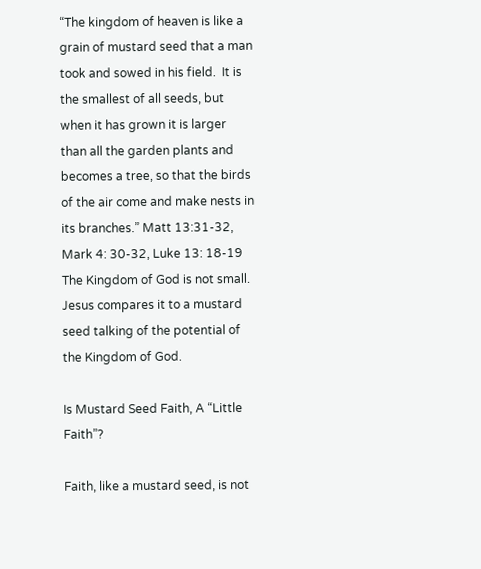“The kingdom of heaven is like a grain of mustard seed that a man took and sowed in his field.  It is the smallest of all seeds, but when it has grown it is larger than all the garden plants and becomes a tree, so that the birds of the air come and make nests in its branches.” Matt 13:31-32, Mark 4: 30-32, Luke 13: 18-19
The Kingdom of God is not small. Jesus compares it to a mustard seed talking of the potential of the Kingdom of God.

Is Mustard Seed Faith, A “Little Faith”?

Faith, like a mustard seed, is not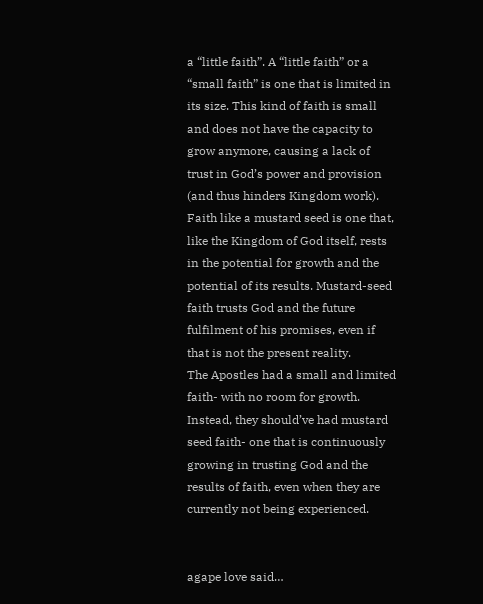a “little faith”. A “little faith” or a “small faith” is one that is limited in its size. This kind of faith is small and does not have the capacity to grow anymore, causing a lack of trust in God’s power and provision (and thus hinders Kingdom work).
Faith like a mustard seed is one that, like the Kingdom of God itself, rests in the potential for growth and the potential of its results. Mustard-seed faith trusts God and the future fulfilment of his promises, even if that is not the present reality.
The Apostles had a small and limited faith- with no room for growth. Instead, they should’ve had mustard seed faith- one that is continuously growing in trusting God and the results of faith, even when they are currently not being experienced.


agape love said…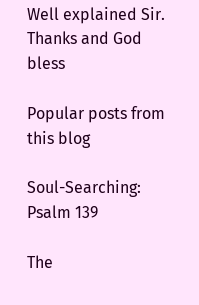Well explained Sir. Thanks and God bless

Popular posts from this blog

Soul-Searching: Psalm 139

The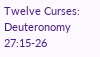Twelve Curses: Deuteronomy 27:15-26